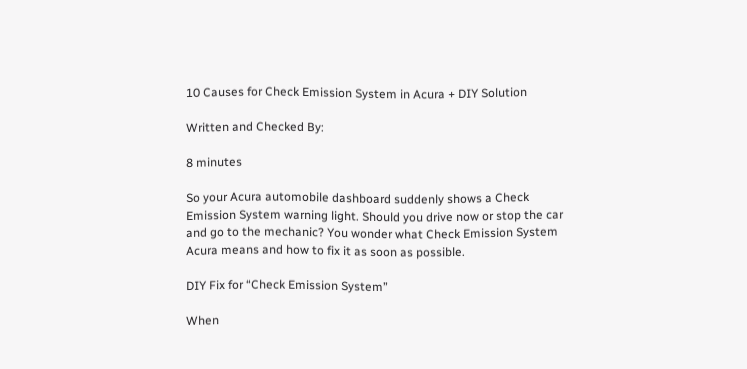10 Causes for Check Emission System in Acura + DIY Solution

Written and Checked By:

8 minutes

So your Acura automobile dashboard suddenly shows a Check Emission System warning light. Should you drive now or stop the car and go to the mechanic? You wonder what Check Emission System Acura means and how to fix it as soon as possible.

DIY Fix for “Check Emission System”

When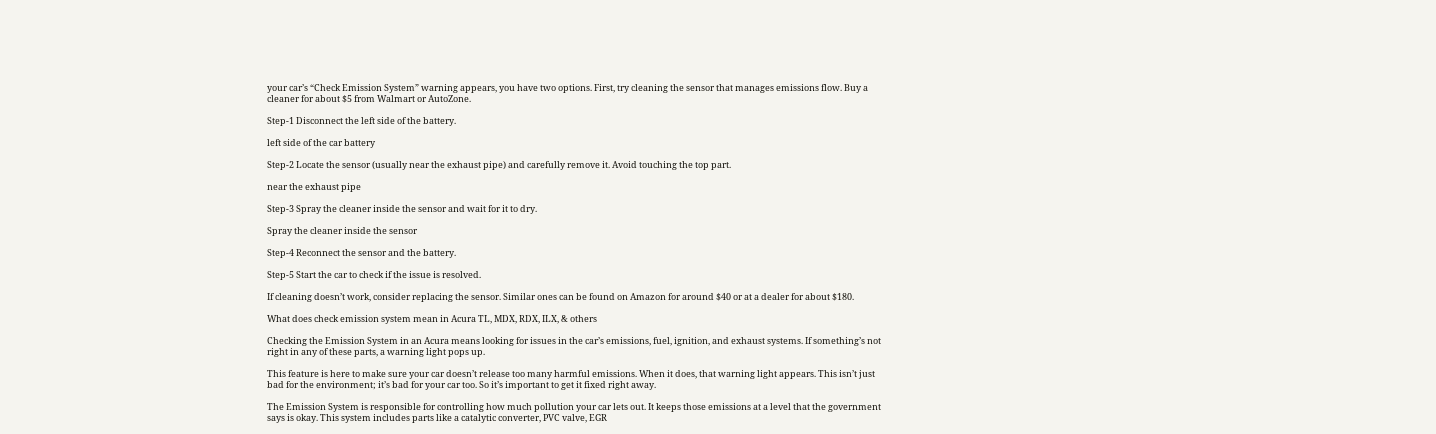your car’s “Check Emission System” warning appears, you have two options. First, try cleaning the sensor that manages emissions flow. Buy a cleaner for about $5 from Walmart or AutoZone.

Step-1 Disconnect the left side of the battery.

left side of the car battery

Step-2 Locate the sensor (usually near the exhaust pipe) and carefully remove it. Avoid touching the top part.

near the exhaust pipe

Step-3 Spray the cleaner inside the sensor and wait for it to dry.

Spray the cleaner inside the sensor

Step-4 Reconnect the sensor and the battery.

Step-5 Start the car to check if the issue is resolved.

If cleaning doesn’t work, consider replacing the sensor. Similar ones can be found on Amazon for around $40 or at a dealer for about $180.

What does check emission system mean in Acura TL, MDX, RDX, ILX, & others

Checking the Emission System in an Acura means looking for issues in the car’s emissions, fuel, ignition, and exhaust systems. If something’s not right in any of these parts, a warning light pops up.

This feature is here to make sure your car doesn’t release too many harmful emissions. When it does, that warning light appears. This isn’t just bad for the environment; it’s bad for your car too. So it’s important to get it fixed right away.

The Emission System is responsible for controlling how much pollution your car lets out. It keeps those emissions at a level that the government says is okay. This system includes parts like a catalytic converter, PVC valve, EGR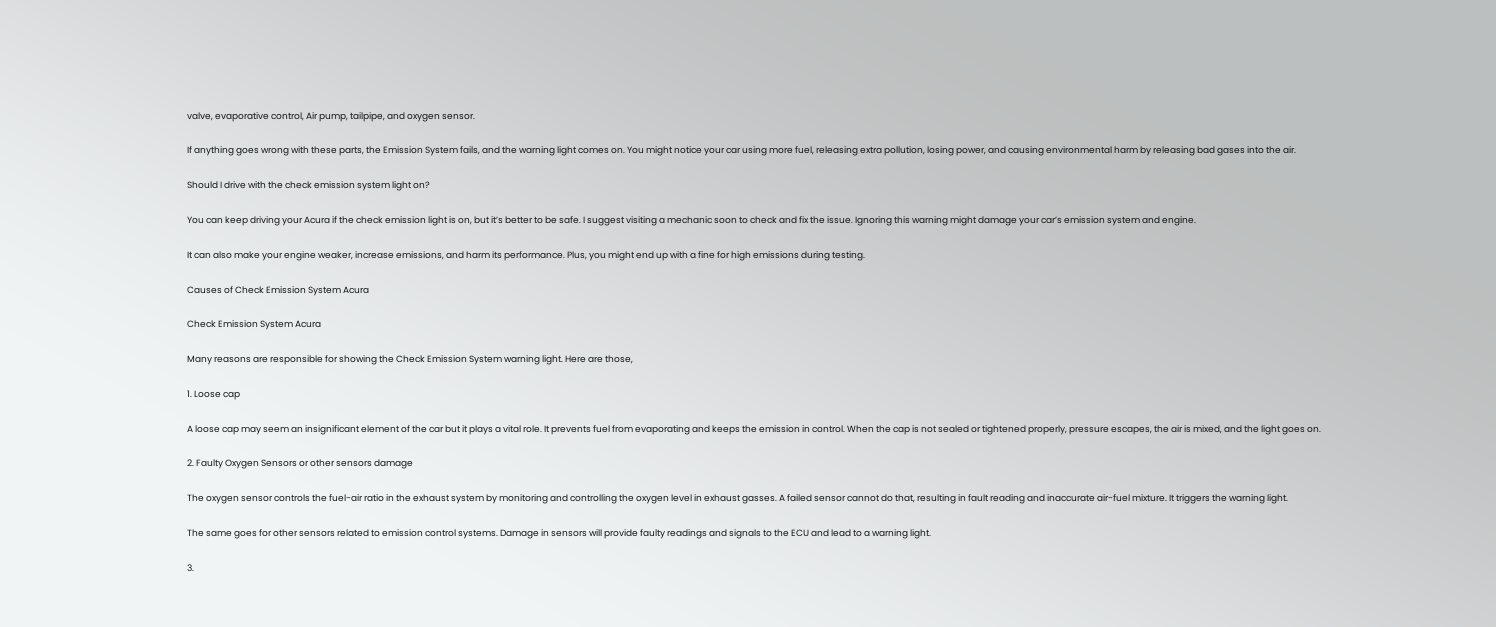valve, evaporative control, Air pump, tailpipe, and oxygen sensor.

If anything goes wrong with these parts, the Emission System fails, and the warning light comes on. You might notice your car using more fuel, releasing extra pollution, losing power, and causing environmental harm by releasing bad gases into the air.

Should I drive with the check emission system light on?

You can keep driving your Acura if the check emission light is on, but it’s better to be safe. I suggest visiting a mechanic soon to check and fix the issue. Ignoring this warning might damage your car’s emission system and engine.

It can also make your engine weaker, increase emissions, and harm its performance. Plus, you might end up with a fine for high emissions during testing.

Causes of Check Emission System Acura

Check Emission System Acura

Many reasons are responsible for showing the Check Emission System warning light. Here are those,

1. Loose cap

A loose cap may seem an insignificant element of the car but it plays a vital role. It prevents fuel from evaporating and keeps the emission in control. When the cap is not sealed or tightened properly, pressure escapes, the air is mixed, and the light goes on.

2. Faulty Oxygen Sensors or other sensors damage

The oxygen sensor controls the fuel-air ratio in the exhaust system by monitoring and controlling the oxygen level in exhaust gasses. A failed sensor cannot do that, resulting in fault reading and inaccurate air-fuel mixture. It triggers the warning light.

The same goes for other sensors related to emission control systems. Damage in sensors will provide faulty readings and signals to the ECU and lead to a warning light.

3.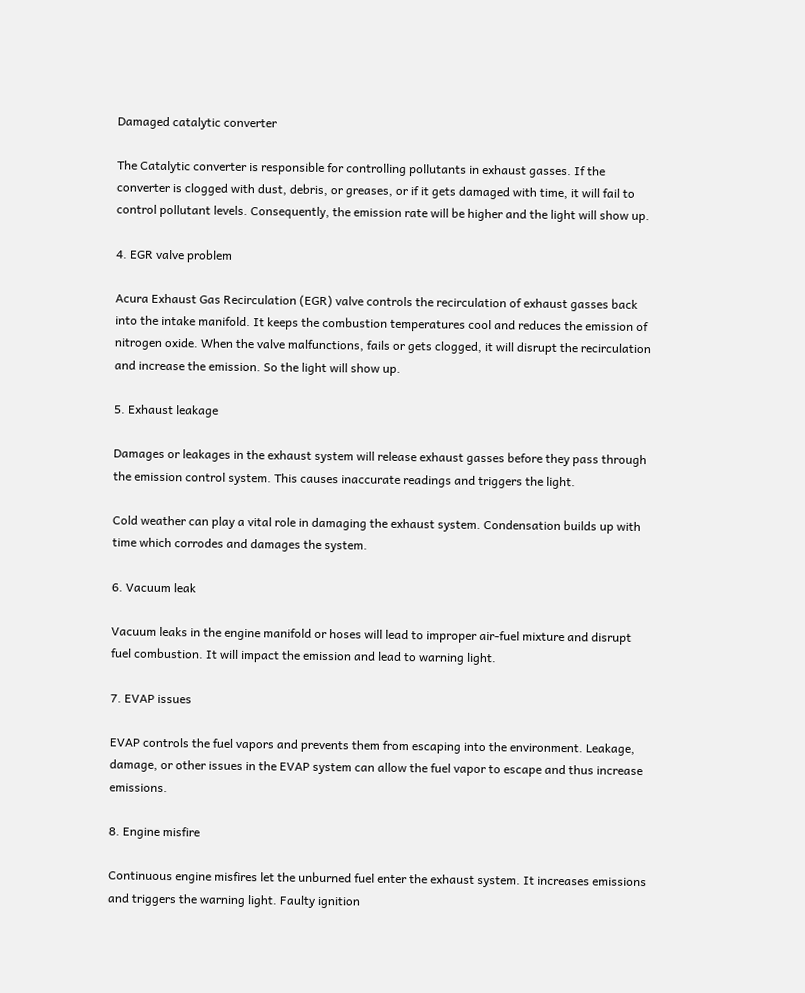Damaged catalytic converter

The Catalytic converter is responsible for controlling pollutants in exhaust gasses. If the converter is clogged with dust, debris, or greases, or if it gets damaged with time, it will fail to control pollutant levels. Consequently, the emission rate will be higher and the light will show up.

4. EGR valve problem

Acura Exhaust Gas Recirculation (EGR) valve controls the recirculation of exhaust gasses back into the intake manifold. It keeps the combustion temperatures cool and reduces the emission of nitrogen oxide. When the valve malfunctions, fails or gets clogged, it will disrupt the recirculation and increase the emission. So the light will show up.

5. Exhaust leakage

Damages or leakages in the exhaust system will release exhaust gasses before they pass through the emission control system. This causes inaccurate readings and triggers the light.

Cold weather can play a vital role in damaging the exhaust system. Condensation builds up with time which corrodes and damages the system.

6. Vacuum leak

Vacuum leaks in the engine manifold or hoses will lead to improper air-fuel mixture and disrupt fuel combustion. It will impact the emission and lead to warning light.

7. EVAP issues

EVAP controls the fuel vapors and prevents them from escaping into the environment. Leakage, damage, or other issues in the EVAP system can allow the fuel vapor to escape and thus increase emissions.

8. Engine misfire

Continuous engine misfires let the unburned fuel enter the exhaust system. It increases emissions and triggers the warning light. Faulty ignition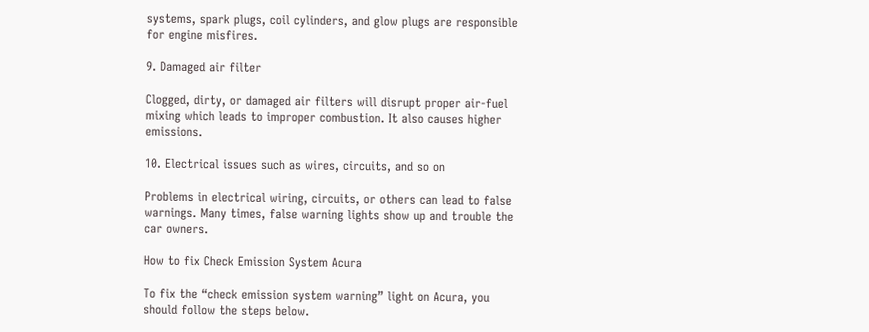systems, spark plugs, coil cylinders, and glow plugs are responsible for engine misfires.

9. Damaged air filter

Clogged, dirty, or damaged air filters will disrupt proper air-fuel mixing which leads to improper combustion. It also causes higher emissions.

10. Electrical issues such as wires, circuits, and so on

Problems in electrical wiring, circuits, or others can lead to false warnings. Many times, false warning lights show up and trouble the car owners.

How to fix Check Emission System Acura

To fix the “check emission system warning” light on Acura, you should follow the steps below.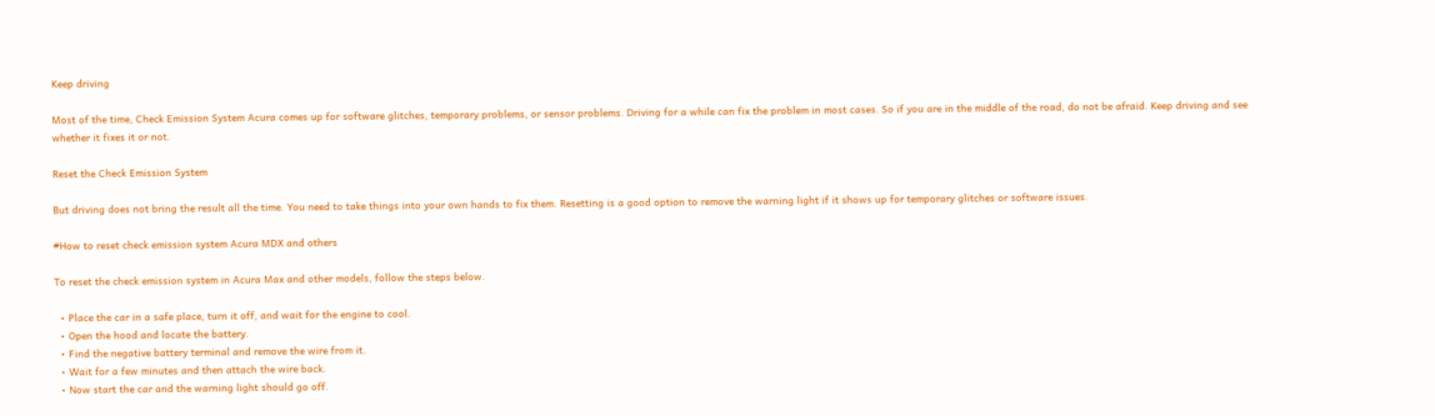Keep driving

Most of the time, Check Emission System Acura comes up for software glitches, temporary problems, or sensor problems. Driving for a while can fix the problem in most cases. So if you are in the middle of the road, do not be afraid. Keep driving and see whether it fixes it or not.

Reset the Check Emission System

But driving does not bring the result all the time. You need to take things into your own hands to fix them. Resetting is a good option to remove the warning light if it shows up for temporary glitches or software issues.

#How to reset check emission system Acura MDX and others

To reset the check emission system in Acura Max and other models, follow the steps below.

  • Place the car in a safe place, turn it off, and wait for the engine to cool.
  • Open the hood and locate the battery.
  • Find the negative battery terminal and remove the wire from it.
  • Wait for a few minutes and then attach the wire back.
  • Now start the car and the warning light should go off.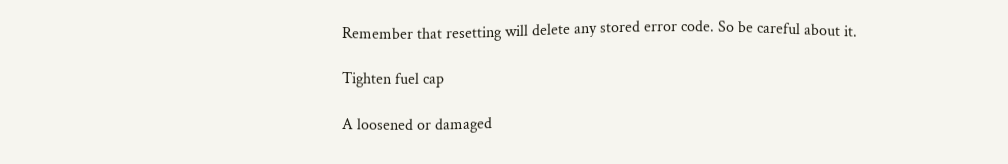Remember that resetting will delete any stored error code. So be careful about it.

Tighten fuel cap

A loosened or damaged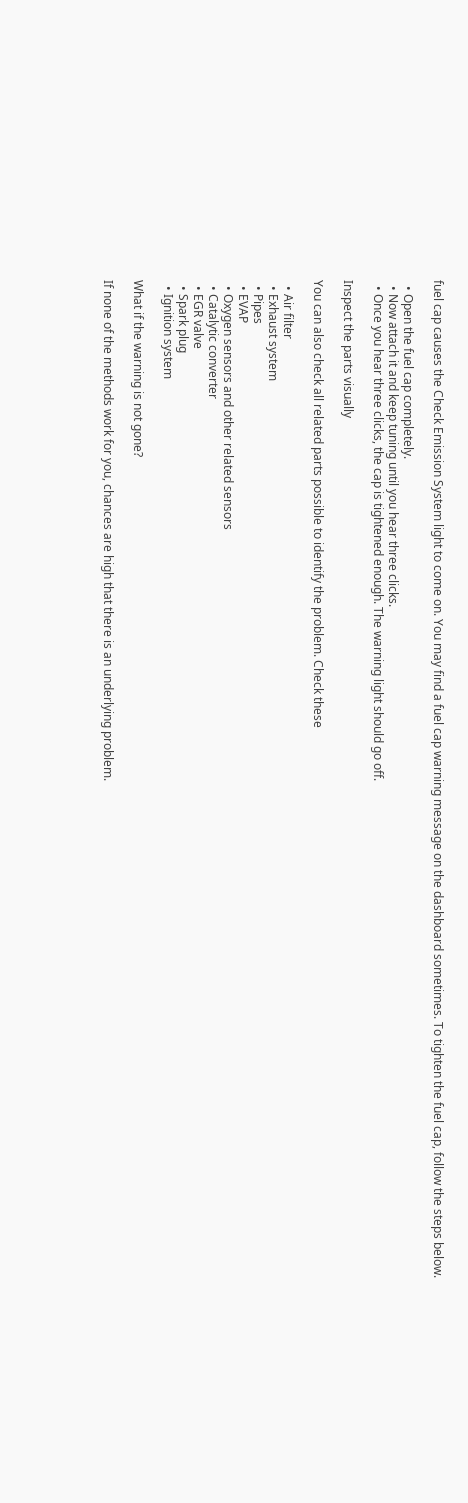fuel cap causes the Check Emission System light to come on. You may find a fuel cap warning message on the dashboard sometimes. To tighten the fuel cap, follow the steps below.

  • Open the fuel cap completely.
  • Now attach it and keep tuning until you hear three clicks.
  • Once you hear three clicks, the cap is tightened enough. The warning light should go off.

Inspect the parts visually

You can also check all related parts possible to identify the problem. Check these

  • Air filter
  • Exhaust system
  • Pipes
  • EVAP
  • Oxygen sensors and other related sensors
  • Catalytic converter
  • EGR valve
  • Spark plug
  • Ignition system

What if the warning is not gone?

If none of the methods work for you, chances are high that there is an underlying problem.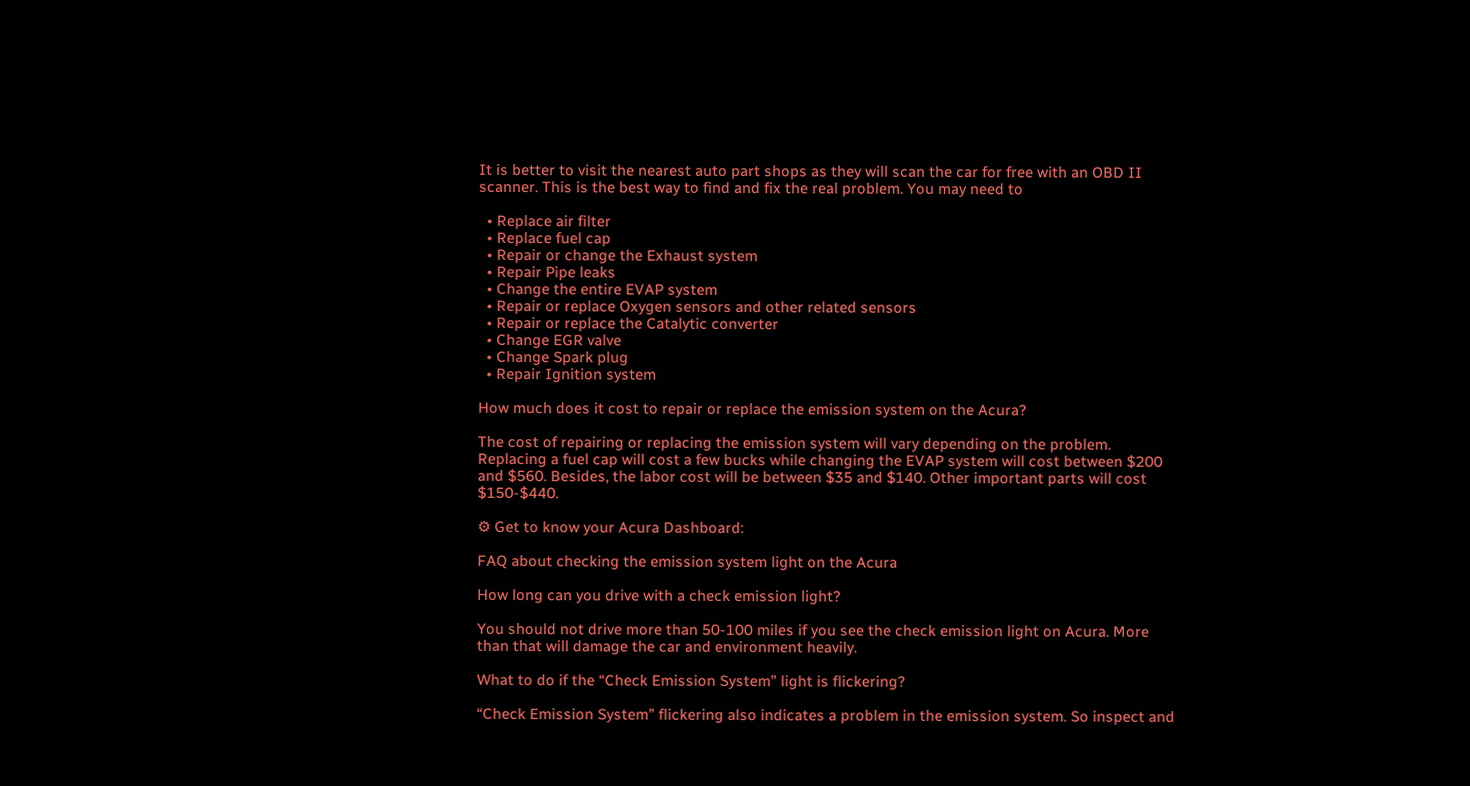It is better to visit the nearest auto part shops as they will scan the car for free with an OBD II scanner. This is the best way to find and fix the real problem. You may need to

  • Replace air filter
  • Replace fuel cap
  • Repair or change the Exhaust system
  • Repair Pipe leaks
  • Change the entire EVAP system
  • Repair or replace Oxygen sensors and other related sensors
  • Repair or replace the Catalytic converter
  • Change EGR valve
  • Change Spark plug
  • Repair Ignition system

How much does it cost to repair or replace the emission system on the Acura?

The cost of repairing or replacing the emission system will vary depending on the problem. Replacing a fuel cap will cost a few bucks while changing the EVAP system will cost between $200 and $560. Besides, the labor cost will be between $35 and $140. Other important parts will cost $150-$440.

⚙ Get to know your Acura Dashboard:

FAQ about checking the emission system light on the Acura

How long can you drive with a check emission light?

You should not drive more than 50-100 miles if you see the check emission light on Acura. More than that will damage the car and environment heavily.

What to do if the “Check Emission System” light is flickering?

“Check Emission System” flickering also indicates a problem in the emission system. So inspect and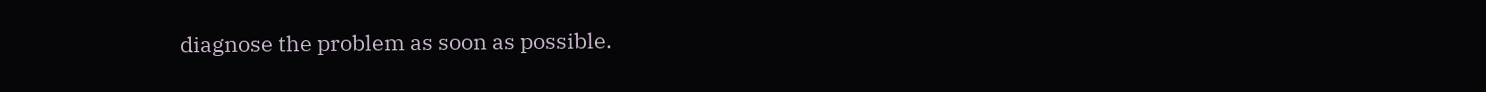diagnose the problem as soon as possible.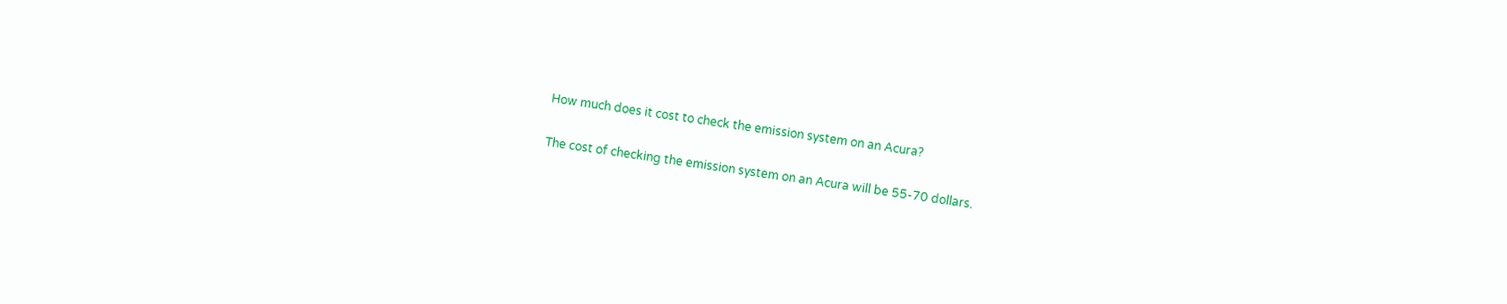How much does it cost to check the emission system on an Acura?

The cost of checking the emission system on an Acura will be 55-70 dollars.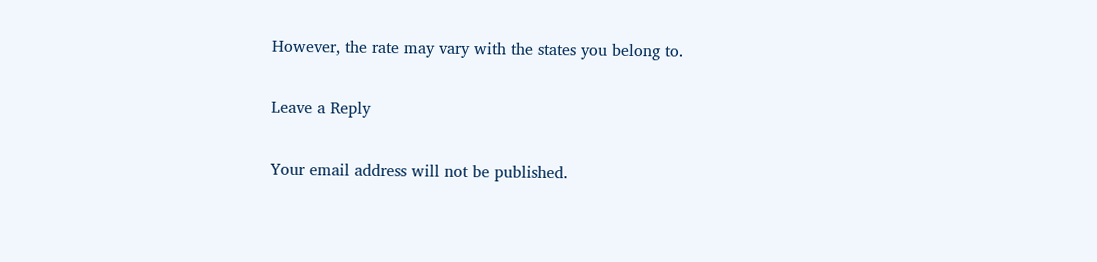However, the rate may vary with the states you belong to.

Leave a Reply

Your email address will not be published.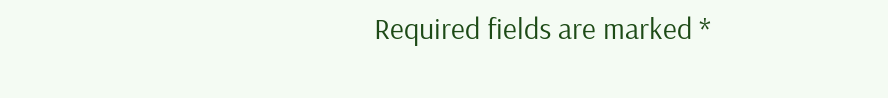Required fields are marked *